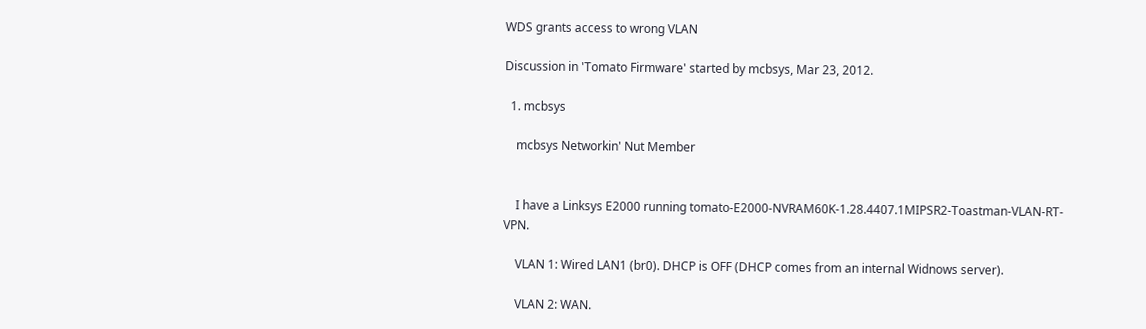WDS grants access to wrong VLAN

Discussion in 'Tomato Firmware' started by mcbsys, Mar 23, 2012.

  1. mcbsys

    mcbsys Networkin' Nut Member


    I have a Linksys E2000 running tomato-E2000-NVRAM60K-1.28.4407.1MIPSR2-Toastman-VLAN-RT-VPN.

    VLAN 1: Wired LAN1 (br0). DHCP is OFF (DHCP comes from an internal Widnows server).

    VLAN 2: WAN.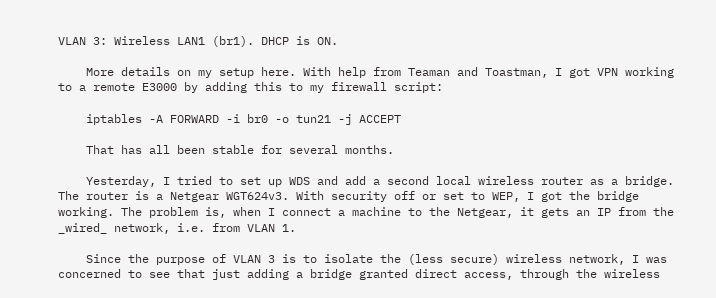VLAN 3: Wireless LAN1 (br1). DHCP is ON.

    More details on my setup here. With help from Teaman and Toastman, I got VPN working to a remote E3000 by adding this to my firewall script:

    iptables -A FORWARD -i br0 -o tun21 -j ACCEPT

    That has all been stable for several months.

    Yesterday, I tried to set up WDS and add a second local wireless router as a bridge. The router is a Netgear WGT624v3. With security off or set to WEP, I got the bridge working. The problem is, when I connect a machine to the Netgear, it gets an IP from the _wired_ network, i.e. from VLAN 1.

    Since the purpose of VLAN 3 is to isolate the (less secure) wireless network, I was concerned to see that just adding a bridge granted direct access, through the wireless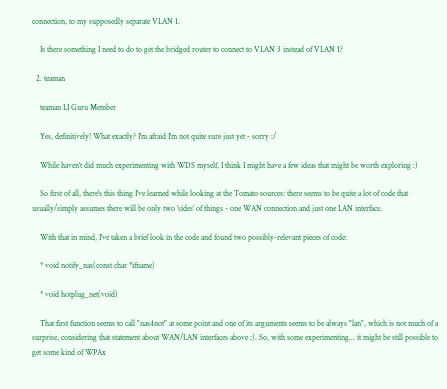connection, to my supposedly separate VLAN 1.

    Is there something I need to do to get the bridged router to connect to VLAN 3 instead of VLAN 1?

  2. teaman

    teaman LI Guru Member

    Yes, definitively! What exactly? I'm afraid I'm not quite sure just yet - sorry :/

    While haven't did much experimenting with WDS myself, I think I might have a few ideas that might be worth exploring :)

    So first of all, there's this thing I've learned while looking at the Tomato sources: there seems to be quite a lot of code that usually/simply assumes there will be only two 'sides' of things - one WAN connection and just one LAN interface.

    With that in mind, I've taken a brief look in the code and found two possibly-relevant pieces of code:

    * void notify_nas(const char *ifname)

    * void hotplug_net(void)

    That first function seems to call "nas4not" at some point and one of its arguments seems to be always "lan", which is not much of a surprise, considering that statement about WAN/LAN interfaces above :). So, with some experimenting... it might be still possible to get some kind of WPAx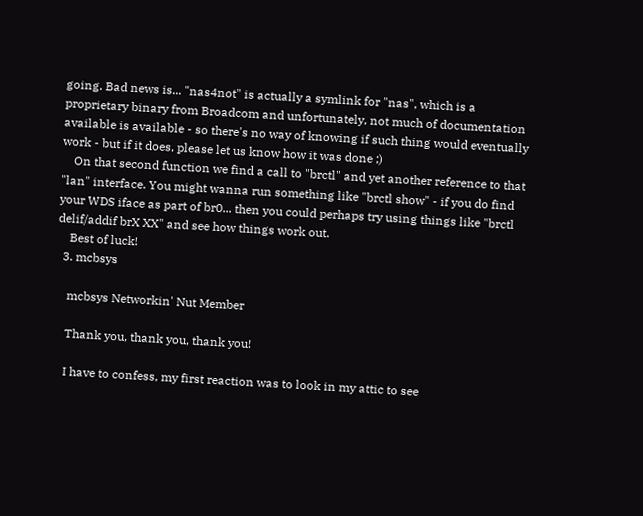going. Bad news is... "nas4not" is actually a symlink for "nas", which is a proprietary binary from Broadcom and unfortunately, not much of documentation available is available - so there's no way of knowing if such thing would eventually work - but if it does, please let us know how it was done ;)
    On that second function we find a call to "brctl" and yet another reference to that "lan" interface. You might wanna run something like "brctl show" - if you do find your WDS iface as part of br0... then you could perhaps try using things like "brctl delif/addif brX XX" and see how things work out.
    Best of luck!
  3. mcbsys

    mcbsys Networkin' Nut Member

    Thank you, thank you, thank you!

    I have to confess, my first reaction was to look in my attic to see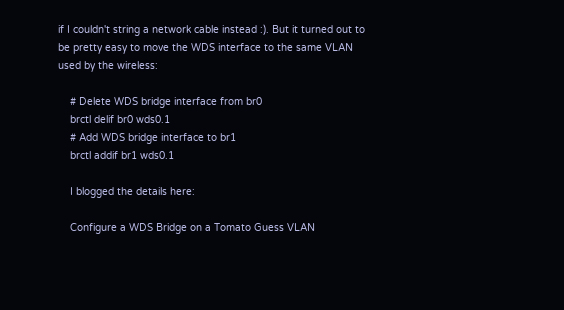if I couldn't string a network cable instead :). But it turned out to be pretty easy to move the WDS interface to the same VLAN used by the wireless:

    # Delete WDS bridge interface from br0
    brctl delif br0 wds0.1
    # Add WDS bridge interface to br1
    brctl addif br1 wds0.1

    I blogged the details here:

    Configure a WDS Bridge on a Tomato Guess VLAN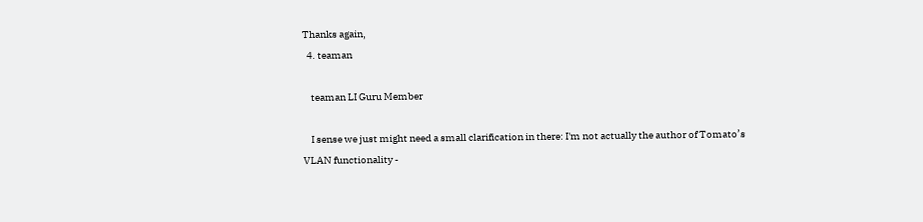Thanks again,
  4. teaman

    teaman LI Guru Member

    I sense we just might need a small clarification in there: I'm not actually the author of Tomato’s VLAN functionality -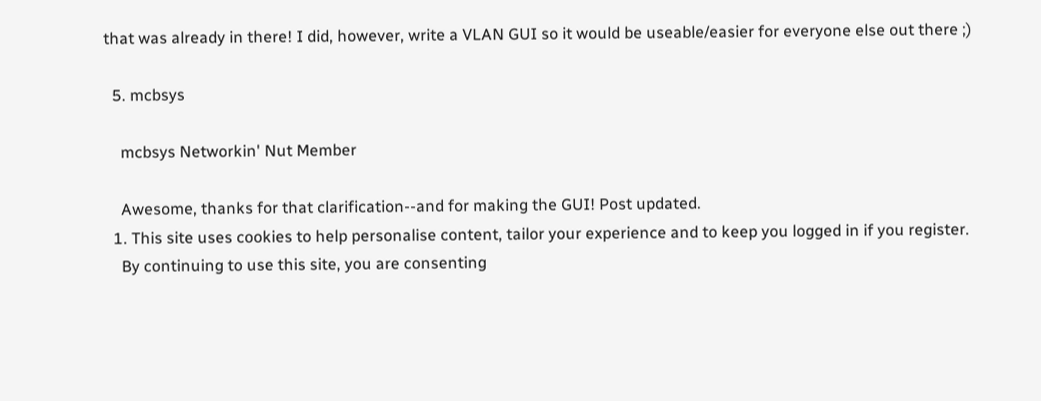that was already in there! I did, however, write a VLAN GUI so it would be useable/easier for everyone else out there ;)

  5. mcbsys

    mcbsys Networkin' Nut Member

    Awesome, thanks for that clarification--and for making the GUI! Post updated.
  1. This site uses cookies to help personalise content, tailor your experience and to keep you logged in if you register.
    By continuing to use this site, you are consenting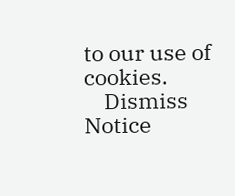to our use of cookies.
    Dismiss Notice